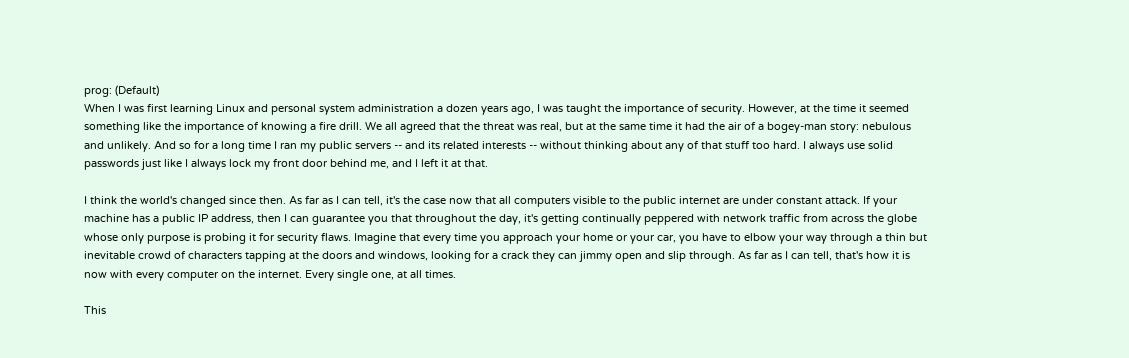prog: (Default)
When I was first learning Linux and personal system administration a dozen years ago, I was taught the importance of security. However, at the time it seemed something like the importance of knowing a fire drill. We all agreed that the threat was real, but at the same time it had the air of a bogey-man story: nebulous and unlikely. And so for a long time I ran my public servers -- and its related interests -- without thinking about any of that stuff too hard. I always use solid passwords just like I always lock my front door behind me, and I left it at that.

I think the world's changed since then. As far as I can tell, it's the case now that all computers visible to the public internet are under constant attack. If your machine has a public IP address, then I can guarantee you that throughout the day, it's getting continually peppered with network traffic from across the globe whose only purpose is probing it for security flaws. Imagine that every time you approach your home or your car, you have to elbow your way through a thin but inevitable crowd of characters tapping at the doors and windows, looking for a crack they can jimmy open and slip through. As far as I can tell, that's how it is now with every computer on the internet. Every single one, at all times.

This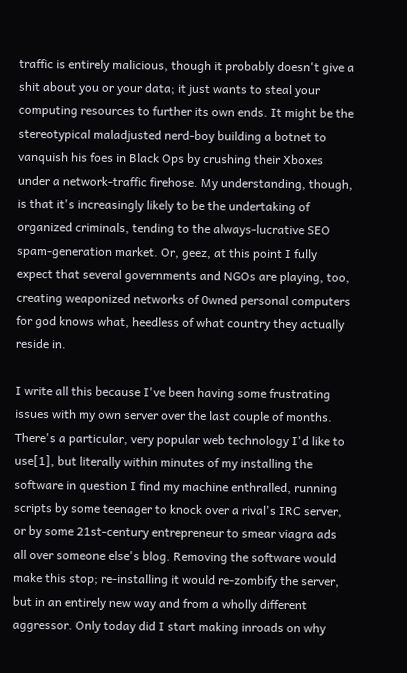traffic is entirely malicious, though it probably doesn't give a shit about you or your data; it just wants to steal your computing resources to further its own ends. It might be the stereotypical maladjusted nerd-boy building a botnet to vanquish his foes in Black Ops by crushing their Xboxes under a network-traffic firehose. My understanding, though, is that it's increasingly likely to be the undertaking of organized criminals, tending to the always-lucrative SEO spam-generation market. Or, geez, at this point I fully expect that several governments and NGOs are playing, too, creating weaponized networks of 0wned personal computers for god knows what, heedless of what country they actually reside in.

I write all this because I've been having some frustrating issues with my own server over the last couple of months. There's a particular, very popular web technology I'd like to use[1], but literally within minutes of my installing the software in question I find my machine enthralled, running scripts by some teenager to knock over a rival's IRC server, or by some 21st-century entrepreneur to smear viagra ads all over someone else's blog. Removing the software would make this stop; re-installing it would re-zombify the server, but in an entirely new way and from a wholly different aggressor. Only today did I start making inroads on why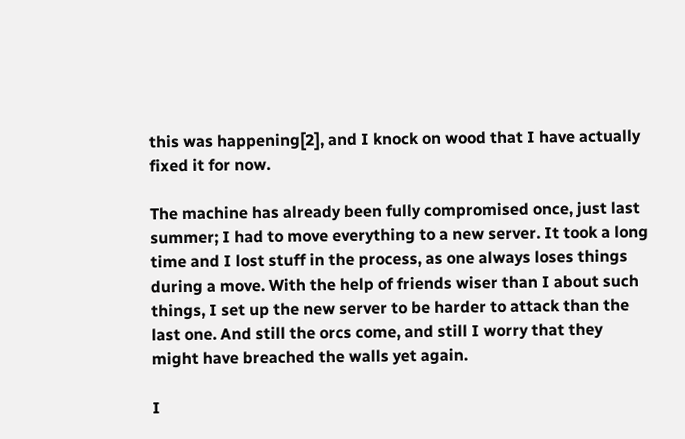this was happening[2], and I knock on wood that I have actually fixed it for now.

The machine has already been fully compromised once, just last summer; I had to move everything to a new server. It took a long time and I lost stuff in the process, as one always loses things during a move. With the help of friends wiser than I about such things, I set up the new server to be harder to attack than the last one. And still the orcs come, and still I worry that they might have breached the walls yet again.

I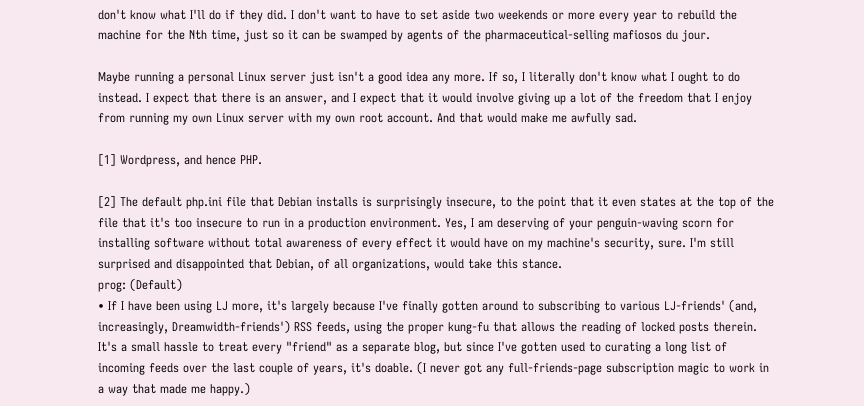don't know what I'll do if they did. I don't want to have to set aside two weekends or more every year to rebuild the machine for the Nth time, just so it can be swamped by agents of the pharmaceutical-selling mafiosos du jour.

Maybe running a personal Linux server just isn't a good idea any more. If so, I literally don't know what I ought to do instead. I expect that there is an answer, and I expect that it would involve giving up a lot of the freedom that I enjoy from running my own Linux server with my own root account. And that would make me awfully sad.

[1] Wordpress, and hence PHP.

[2] The default php.ini file that Debian installs is surprisingly insecure, to the point that it even states at the top of the file that it's too insecure to run in a production environment. Yes, I am deserving of your penguin-waving scorn for installing software without total awareness of every effect it would have on my machine's security, sure. I'm still surprised and disappointed that Debian, of all organizations, would take this stance.
prog: (Default)
• If I have been using LJ more, it's largely because I've finally gotten around to subscribing to various LJ-friends' (and, increasingly, Dreamwidth-friends') RSS feeds, using the proper kung-fu that allows the reading of locked posts therein. It's a small hassle to treat every "friend" as a separate blog, but since I've gotten used to curating a long list of incoming feeds over the last couple of years, it's doable. (I never got any full-friends-page subscription magic to work in a way that made me happy.)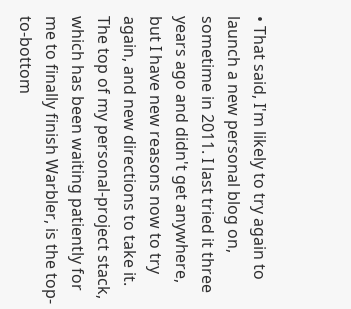• That said, I'm likely to try again to launch a new personal blog on, sometime in 2011. I last tried it three years ago and didn't get anywhere, but I have new reasons now to try again, and new directions to take it. The top of my personal-project stack, which has been waiting patiently for me to finally finish Warbler, is the top-to-bottom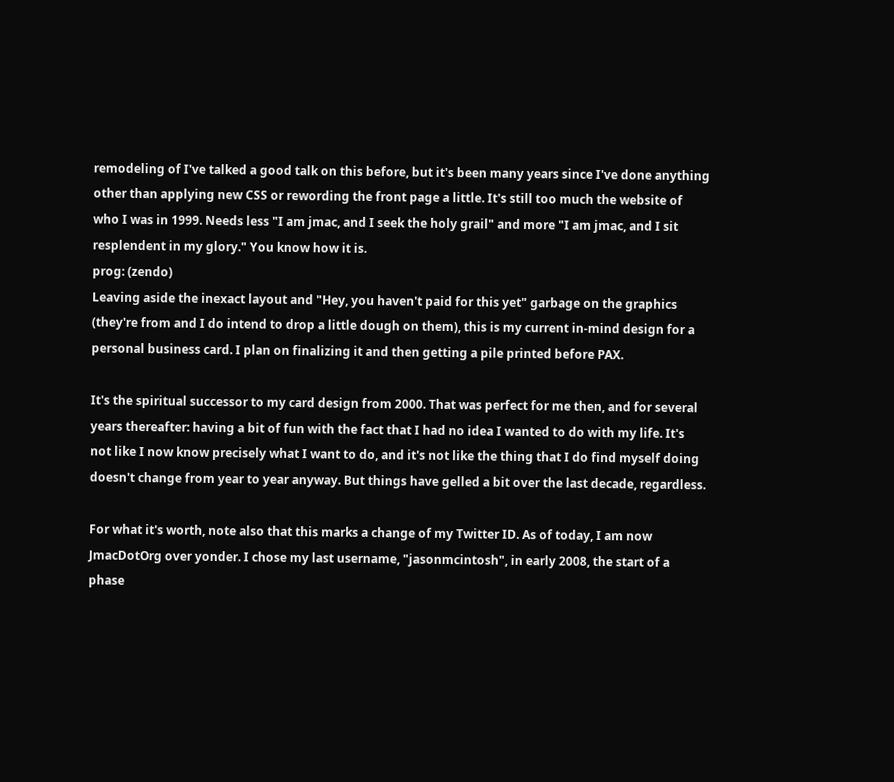remodeling of I've talked a good talk on this before, but it's been many years since I've done anything other than applying new CSS or rewording the front page a little. It's still too much the website of who I was in 1999. Needs less "I am jmac, and I seek the holy grail" and more "I am jmac, and I sit resplendent in my glory." You know how it is.
prog: (zendo)
Leaving aside the inexact layout and "Hey, you haven't paid for this yet" garbage on the graphics (they're from and I do intend to drop a little dough on them), this is my current in-mind design for a personal business card. I plan on finalizing it and then getting a pile printed before PAX.

It's the spiritual successor to my card design from 2000. That was perfect for me then, and for several years thereafter: having a bit of fun with the fact that I had no idea I wanted to do with my life. It's not like I now know precisely what I want to do, and it's not like the thing that I do find myself doing doesn't change from year to year anyway. But things have gelled a bit over the last decade, regardless.

For what it's worth, note also that this marks a change of my Twitter ID. As of today, I am now JmacDotOrg over yonder. I chose my last username, "jasonmcintosh", in early 2008, the start of a phase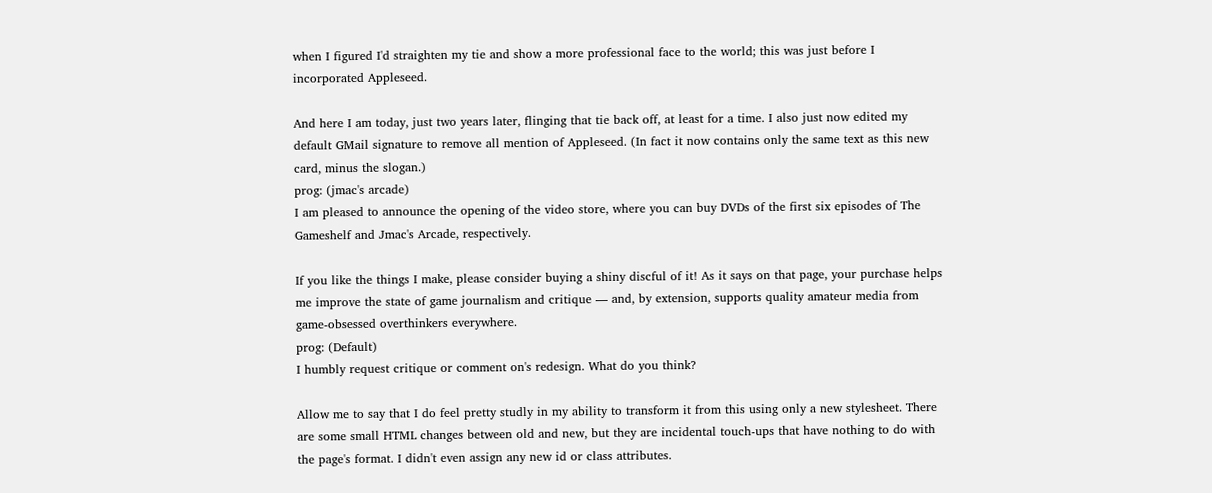when I figured I'd straighten my tie and show a more professional face to the world; this was just before I incorporated Appleseed.

And here I am today, just two years later, flinging that tie back off, at least for a time. I also just now edited my default GMail signature to remove all mention of Appleseed. (In fact it now contains only the same text as this new card, minus the slogan.)
prog: (jmac's arcade)
I am pleased to announce the opening of the video store, where you can buy DVDs of the first six episodes of The Gameshelf and Jmac's Arcade, respectively.

If you like the things I make, please consider buying a shiny discful of it! As it says on that page, your purchase helps me improve the state of game journalism and critique — and, by extension, supports quality amateur media from game-obsessed overthinkers everywhere.
prog: (Default)
I humbly request critique or comment on's redesign. What do you think?

Allow me to say that I do feel pretty studly in my ability to transform it from this using only a new stylesheet. There are some small HTML changes between old and new, but they are incidental touch-ups that have nothing to do with the page's format. I didn't even assign any new id or class attributes.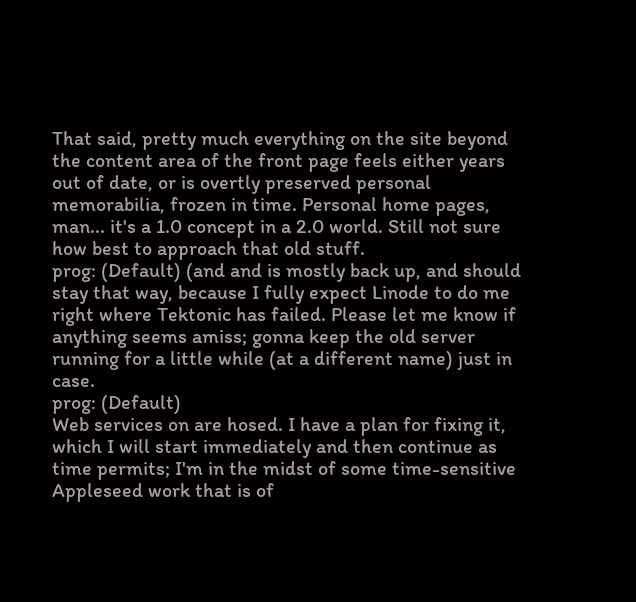That said, pretty much everything on the site beyond the content area of the front page feels either years out of date, or is overtly preserved personal memorabilia, frozen in time. Personal home pages, man... it's a 1.0 concept in a 2.0 world. Still not sure how best to approach that old stuff.
prog: (Default) (and and is mostly back up, and should stay that way, because I fully expect Linode to do me right where Tektonic has failed. Please let me know if anything seems amiss; gonna keep the old server running for a little while (at a different name) just in case.
prog: (Default)
Web services on are hosed. I have a plan for fixing it, which I will start immediately and then continue as time permits; I'm in the midst of some time-sensitive Appleseed work that is of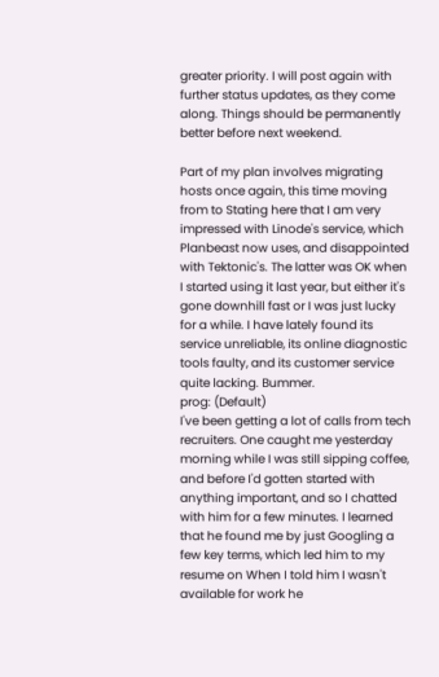greater priority. I will post again with further status updates, as they come along. Things should be permanently better before next weekend.

Part of my plan involves migrating hosts once again, this time moving from to Stating here that I am very impressed with Linode's service, which Planbeast now uses, and disappointed with Tektonic's. The latter was OK when I started using it last year, but either it's gone downhill fast or I was just lucky for a while. I have lately found its service unreliable, its online diagnostic tools faulty, and its customer service quite lacking. Bummer.
prog: (Default)
I've been getting a lot of calls from tech recruiters. One caught me yesterday morning while I was still sipping coffee, and before I'd gotten started with anything important, and so I chatted with him for a few minutes. I learned that he found me by just Googling a few key terms, which led him to my resume on When I told him I wasn't available for work he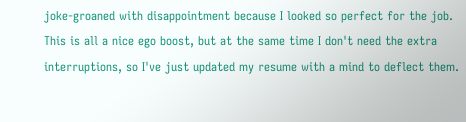joke-groaned with disappointment because I looked so perfect for the job. This is all a nice ego boost, but at the same time I don't need the extra interruptions, so I've just updated my resume with a mind to deflect them.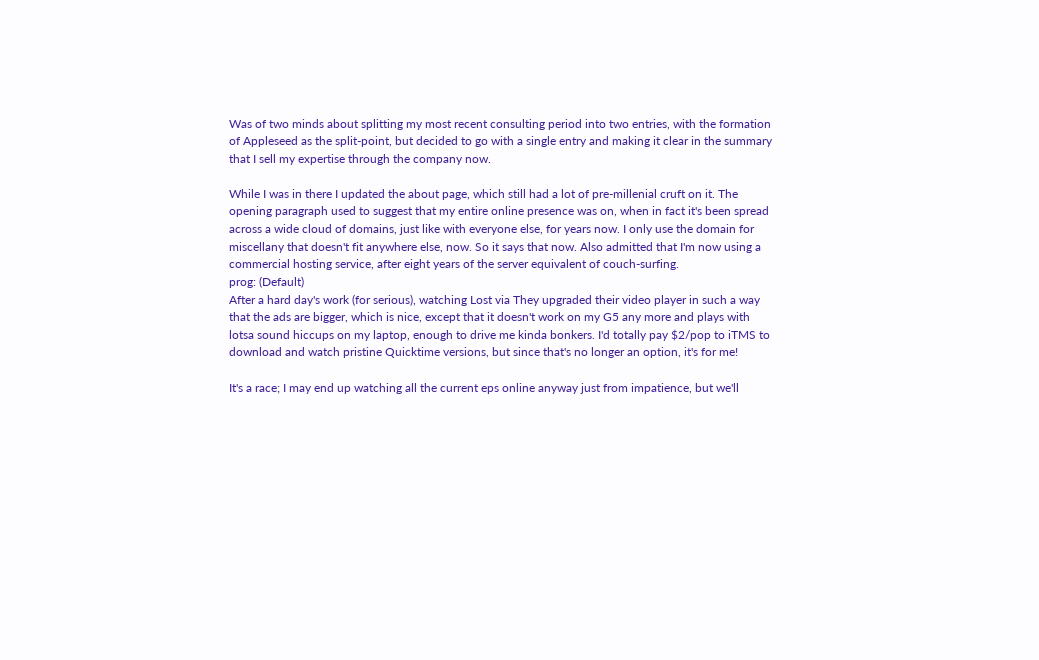Was of two minds about splitting my most recent consulting period into two entries, with the formation of Appleseed as the split-point, but decided to go with a single entry and making it clear in the summary that I sell my expertise through the company now.

While I was in there I updated the about page, which still had a lot of pre-millenial cruft on it. The opening paragraph used to suggest that my entire online presence was on, when in fact it's been spread across a wide cloud of domains, just like with everyone else, for years now. I only use the domain for miscellany that doesn't fit anywhere else, now. So it says that now. Also admitted that I'm now using a commercial hosting service, after eight years of the server equivalent of couch-surfing.
prog: (Default)
After a hard day's work (for serious), watching Lost via They upgraded their video player in such a way that the ads are bigger, which is nice, except that it doesn't work on my G5 any more and plays with lotsa sound hiccups on my laptop, enough to drive me kinda bonkers. I'd totally pay $2/pop to iTMS to download and watch pristine Quicktime versions, but since that's no longer an option, it's for me!

It's a race; I may end up watching all the current eps online anyway just from impatience, but we'll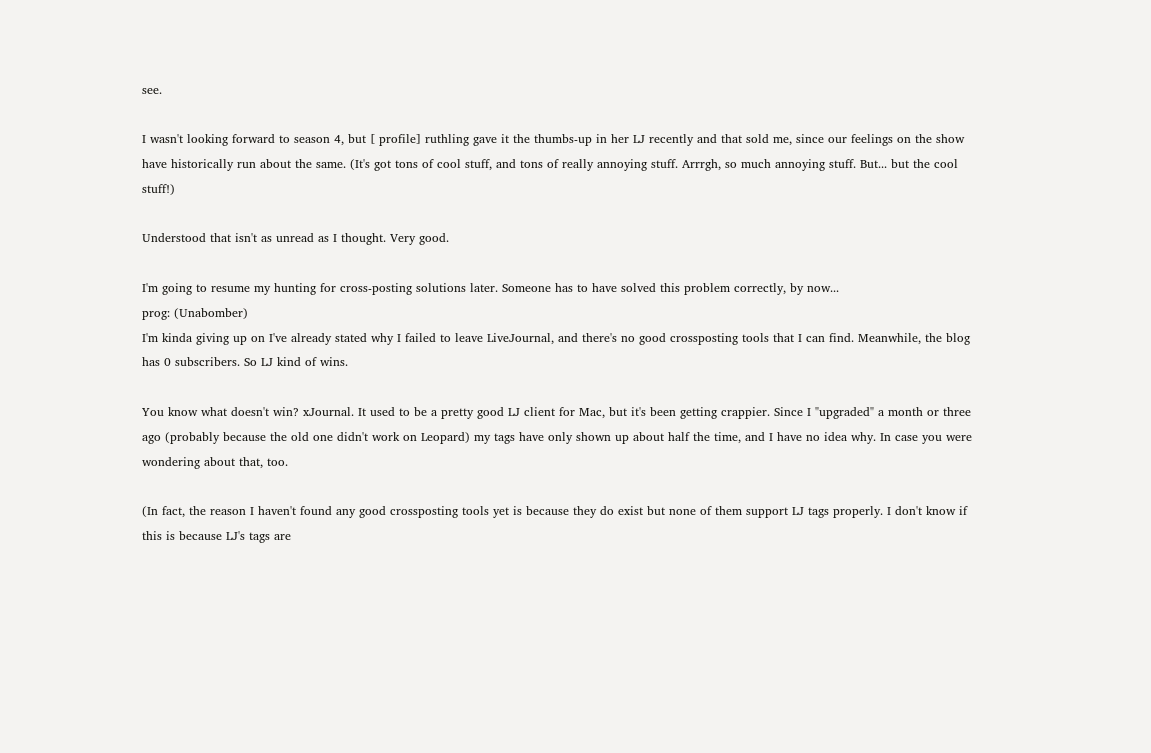see.

I wasn't looking forward to season 4, but [ profile] ruthling gave it the thumbs-up in her LJ recently and that sold me, since our feelings on the show have historically run about the same. (It's got tons of cool stuff, and tons of really annoying stuff. Arrrgh, so much annoying stuff. But... but the cool stuff!)

Understood that isn't as unread as I thought. Very good.

I'm going to resume my hunting for cross-posting solutions later. Someone has to have solved this problem correctly, by now...
prog: (Unabomber)
I'm kinda giving up on I've already stated why I failed to leave LiveJournal, and there's no good crossposting tools that I can find. Meanwhile, the blog has 0 subscribers. So LJ kind of wins.

You know what doesn't win? xJournal. It used to be a pretty good LJ client for Mac, but it's been getting crappier. Since I "upgraded" a month or three ago (probably because the old one didn't work on Leopard) my tags have only shown up about half the time, and I have no idea why. In case you were wondering about that, too.

(In fact, the reason I haven't found any good crossposting tools yet is because they do exist but none of them support LJ tags properly. I don't know if this is because LJ's tags are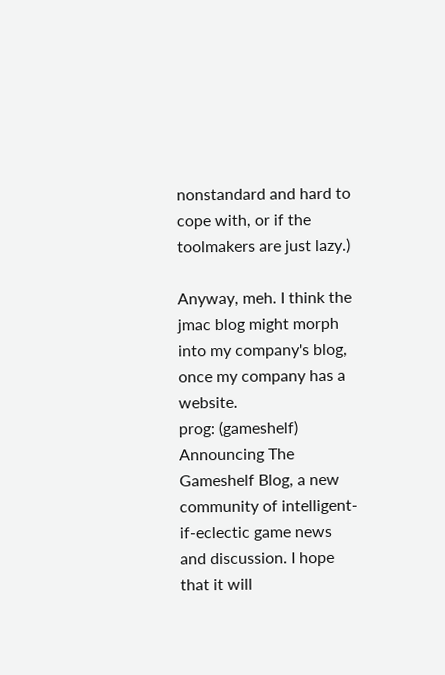nonstandard and hard to cope with, or if the toolmakers are just lazy.)

Anyway, meh. I think the jmac blog might morph into my company's blog, once my company has a website.
prog: (gameshelf)
Announcing The Gameshelf Blog, a new community of intelligent-if-eclectic game news and discussion. I hope that it will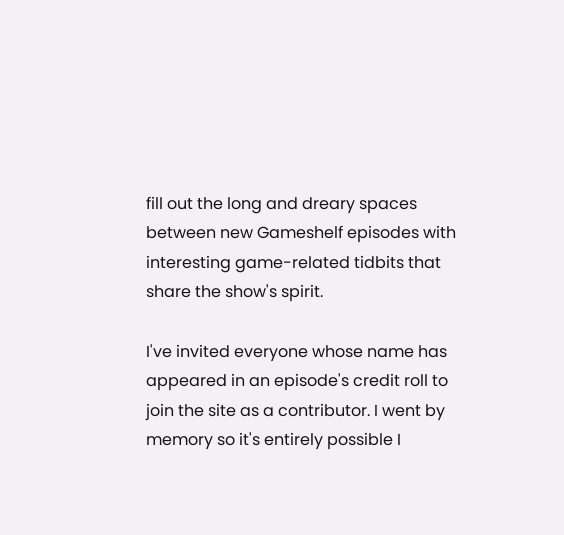fill out the long and dreary spaces between new Gameshelf episodes with interesting game-related tidbits that share the show's spirit.

I've invited everyone whose name has appeared in an episode's credit roll to join the site as a contributor. I went by memory so it's entirely possible I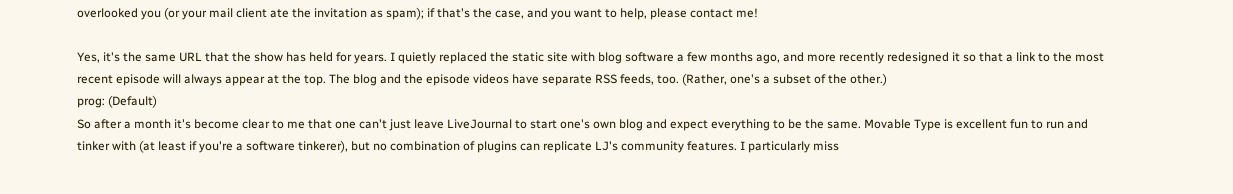overlooked you (or your mail client ate the invitation as spam); if that's the case, and you want to help, please contact me!

Yes, it's the same URL that the show has held for years. I quietly replaced the static site with blog software a few months ago, and more recently redesigned it so that a link to the most recent episode will always appear at the top. The blog and the episode videos have separate RSS feeds, too. (Rather, one's a subset of the other.)
prog: (Default)
So after a month it's become clear to me that one can't just leave LiveJournal to start one's own blog and expect everything to be the same. Movable Type is excellent fun to run and tinker with (at least if you're a software tinkerer), but no combination of plugins can replicate LJ's community features. I particularly miss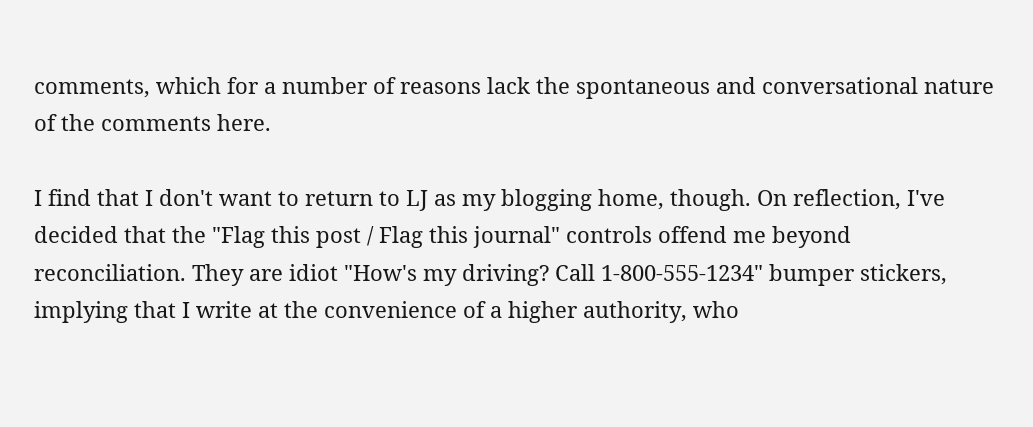comments, which for a number of reasons lack the spontaneous and conversational nature of the comments here.

I find that I don't want to return to LJ as my blogging home, though. On reflection, I've decided that the "Flag this post / Flag this journal" controls offend me beyond reconciliation. They are idiot "How's my driving? Call 1-800-555-1234" bumper stickers, implying that I write at the convenience of a higher authority, who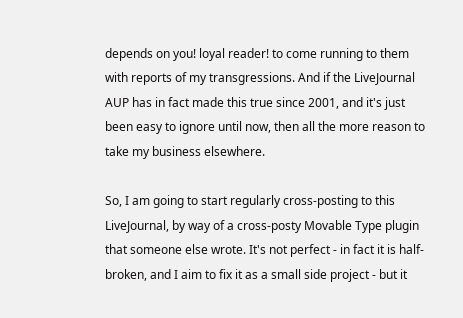depends on you! loyal reader! to come running to them with reports of my transgressions. And if the LiveJournal AUP has in fact made this true since 2001, and it's just been easy to ignore until now, then all the more reason to take my business elsewhere.

So, I am going to start regularly cross-posting to this LiveJournal, by way of a cross-posty Movable Type plugin that someone else wrote. It's not perfect - in fact it is half-broken, and I aim to fix it as a small side project - but it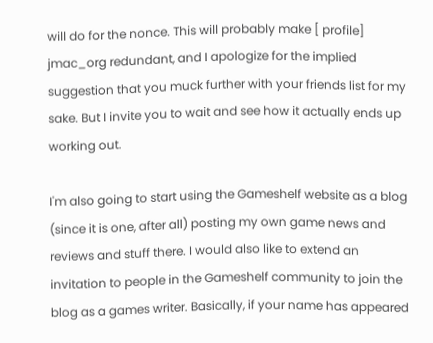will do for the nonce. This will probably make [ profile] jmac_org redundant, and I apologize for the implied suggestion that you muck further with your friends list for my sake. But I invite you to wait and see how it actually ends up working out.

I'm also going to start using the Gameshelf website as a blog (since it is one, after all) posting my own game news and reviews and stuff there. I would also like to extend an invitation to people in the Gameshelf community to join the blog as a games writer. Basically, if your name has appeared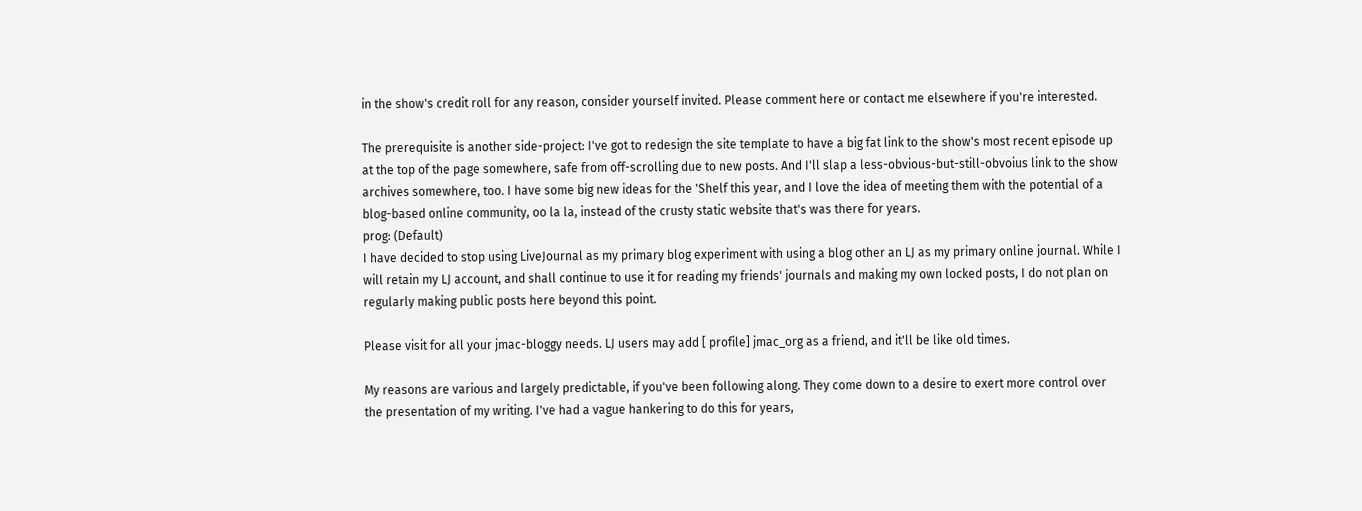in the show's credit roll for any reason, consider yourself invited. Please comment here or contact me elsewhere if you're interested.

The prerequisite is another side-project: I've got to redesign the site template to have a big fat link to the show's most recent episode up at the top of the page somewhere, safe from off-scrolling due to new posts. And I'll slap a less-obvious-but-still-obvoius link to the show archives somewhere, too. I have some big new ideas for the 'Shelf this year, and I love the idea of meeting them with the potential of a blog-based online community, oo la la, instead of the crusty static website that's was there for years.
prog: (Default)
I have decided to stop using LiveJournal as my primary blog experiment with using a blog other an LJ as my primary online journal. While I will retain my LJ account, and shall continue to use it for reading my friends' journals and making my own locked posts, I do not plan on regularly making public posts here beyond this point.

Please visit for all your jmac-bloggy needs. LJ users may add [ profile] jmac_org as a friend, and it'll be like old times.

My reasons are various and largely predictable, if you've been following along. They come down to a desire to exert more control over the presentation of my writing. I've had a vague hankering to do this for years,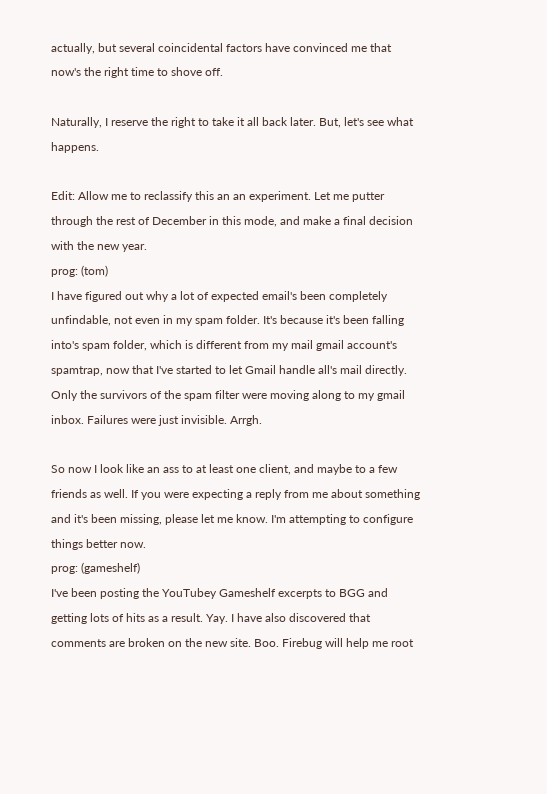actually, but several coincidental factors have convinced me that now's the right time to shove off.

Naturally, I reserve the right to take it all back later. But, let's see what happens.

Edit: Allow me to reclassify this an an experiment. Let me putter through the rest of December in this mode, and make a final decision with the new year.
prog: (tom)
I have figured out why a lot of expected email's been completely unfindable, not even in my spam folder. It's because it's been falling into's spam folder, which is different from my mail gmail account's spamtrap, now that I've started to let Gmail handle all's mail directly. Only the survivors of the spam filter were moving along to my gmail inbox. Failures were just invisible. Arrgh.

So now I look like an ass to at least one client, and maybe to a few friends as well. If you were expecting a reply from me about something and it's been missing, please let me know. I'm attempting to configure things better now.
prog: (gameshelf)
I've been posting the YouTubey Gameshelf excerpts to BGG and getting lots of hits as a result. Yay. I have also discovered that comments are broken on the new site. Boo. Firebug will help me root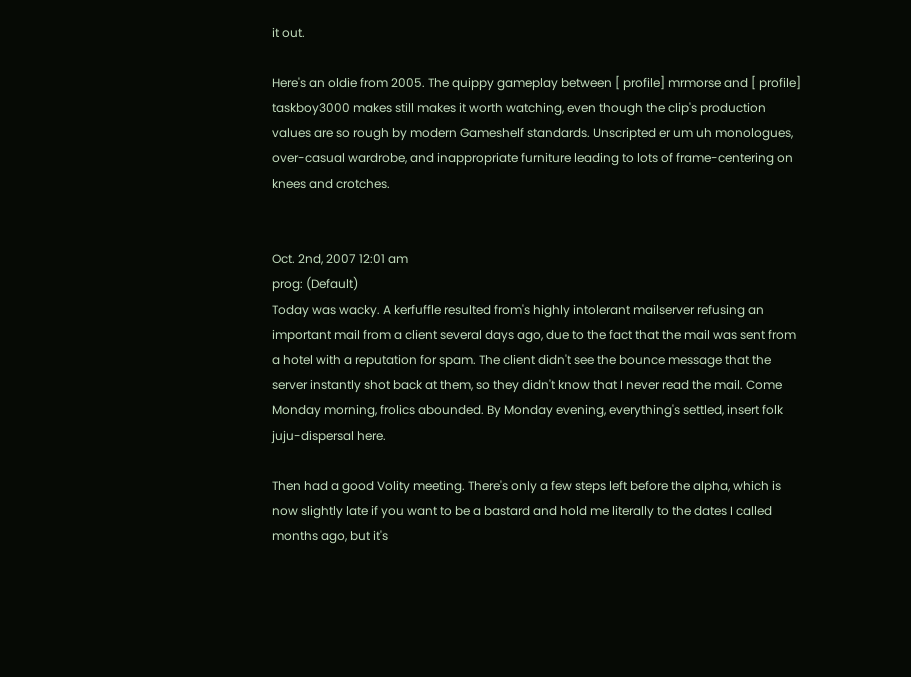it out.

Here's an oldie from 2005. The quippy gameplay between [ profile] mrmorse and [ profile] taskboy3000 makes still makes it worth watching, even though the clip's production values are so rough by modern Gameshelf standards. Unscripted er um uh monologues, over-casual wardrobe, and inappropriate furniture leading to lots of frame-centering on knees and crotches.


Oct. 2nd, 2007 12:01 am
prog: (Default)
Today was wacky. A kerfuffle resulted from's highly intolerant mailserver refusing an important mail from a client several days ago, due to the fact that the mail was sent from a hotel with a reputation for spam. The client didn't see the bounce message that the server instantly shot back at them, so they didn't know that I never read the mail. Come Monday morning, frolics abounded. By Monday evening, everything's settled, insert folk juju-dispersal here.

Then had a good Volity meeting. There's only a few steps left before the alpha, which is now slightly late if you want to be a bastard and hold me literally to the dates I called months ago, but it's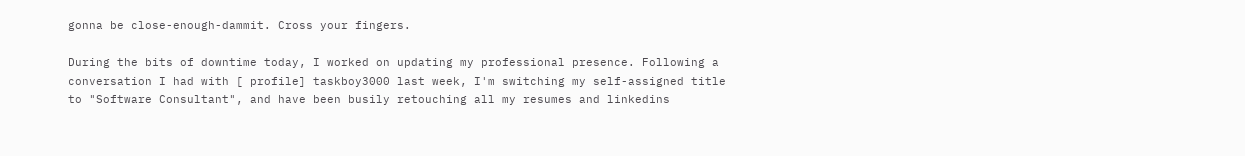gonna be close-enough-dammit. Cross your fingers.

During the bits of downtime today, I worked on updating my professional presence. Following a conversation I had with [ profile] taskboy3000 last week, I'm switching my self-assigned title to "Software Consultant", and have been busily retouching all my resumes and linkedins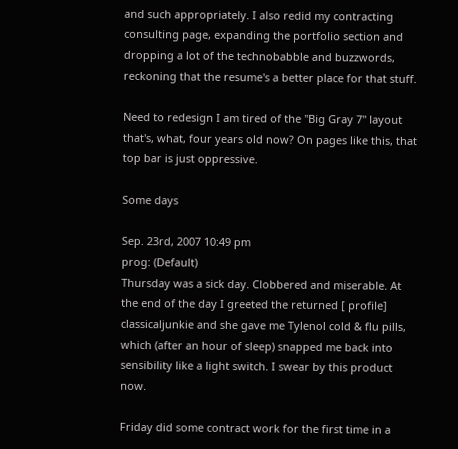and such appropriately. I also redid my contracting consulting page, expanding the portfolio section and dropping a lot of the technobabble and buzzwords, reckoning that the resume's a better place for that stuff.

Need to redesign I am tired of the "Big Gray 7" layout that's, what, four years old now? On pages like this, that top bar is just oppressive.

Some days

Sep. 23rd, 2007 10:49 pm
prog: (Default)
Thursday was a sick day. Clobbered and miserable. At the end of the day I greeted the returned [ profile] classicaljunkie and she gave me Tylenol cold & flu pills, which (after an hour of sleep) snapped me back into sensibility like a light switch. I swear by this product now.

Friday did some contract work for the first time in a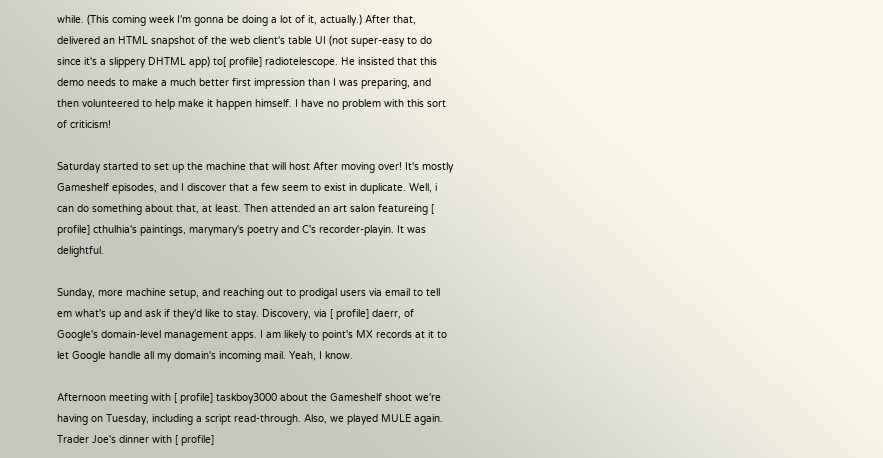while. (This coming week I'm gonna be doing a lot of it, actually.) After that, delivered an HTML snapshot of the web client's table UI (not super-easy to do since it's a slippery DHTML app) to[ profile] radiotelescope. He insisted that this demo needs to make a much better first impression than I was preparing, and then volunteered to help make it happen himself. I have no problem with this sort of criticism!

Saturday started to set up the machine that will host After moving over! It's mostly Gameshelf episodes, and I discover that a few seem to exist in duplicate. Well, i can do something about that, at least. Then attended an art salon featureing [ profile] cthulhia's paintings, marymary's poetry and C's recorder-playin. It was delightful.

Sunday, more machine setup, and reaching out to prodigal users via email to tell em what's up and ask if they'd like to stay. Discovery, via [ profile] daerr, of Google's domain-level management apps. I am likely to point's MX records at it to let Google handle all my domain's incoming mail. Yeah, I know.

Afternoon meeting with [ profile] taskboy3000 about the Gameshelf shoot we're having on Tuesday, including a script read-through. Also, we played MULE again. Trader Joe's dinner with [ profile]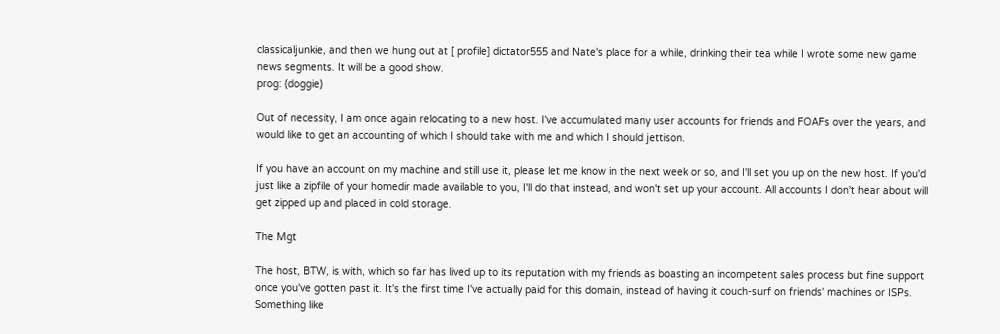classicaljunkie, and then we hung out at [ profile] dictator555 and Nate's place for a while, drinking their tea while I wrote some new game news segments. It will be a good show.
prog: (doggie)

Out of necessity, I am once again relocating to a new host. I've accumulated many user accounts for friends and FOAFs over the years, and would like to get an accounting of which I should take with me and which I should jettison.

If you have an account on my machine and still use it, please let me know in the next week or so, and I'll set you up on the new host. If you'd just like a zipfile of your homedir made available to you, I'll do that instead, and won't set up your account. All accounts I don't hear about will get zipped up and placed in cold storage.

The Mgt

The host, BTW, is with, which so far has lived up to its reputation with my friends as boasting an incompetent sales process but fine support once you've gotten past it. It's the first time I've actually paid for this domain, instead of having it couch-surf on friends' machines or ISPs. Something like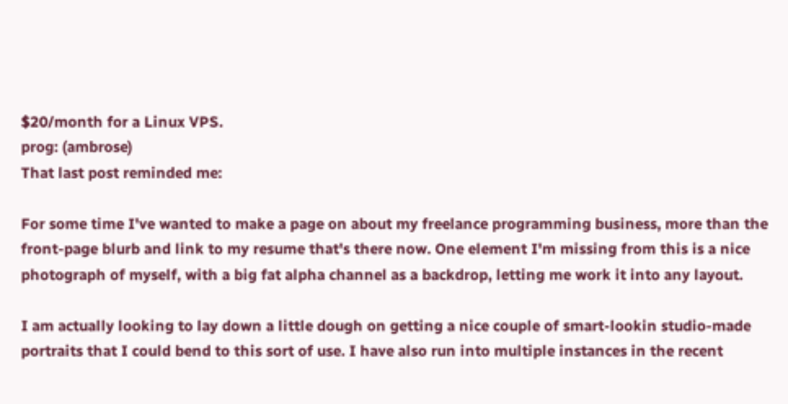$20/month for a Linux VPS.
prog: (ambrose)
That last post reminded me:

For some time I've wanted to make a page on about my freelance programming business, more than the front-page blurb and link to my resume that's there now. One element I'm missing from this is a nice photograph of myself, with a big fat alpha channel as a backdrop, letting me work it into any layout.

I am actually looking to lay down a little dough on getting a nice couple of smart-lookin studio-made portraits that I could bend to this sort of use. I have also run into multiple instances in the recent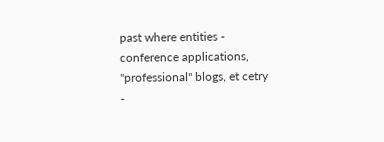past where entities - conference applications, "professional" blogs, et cetry -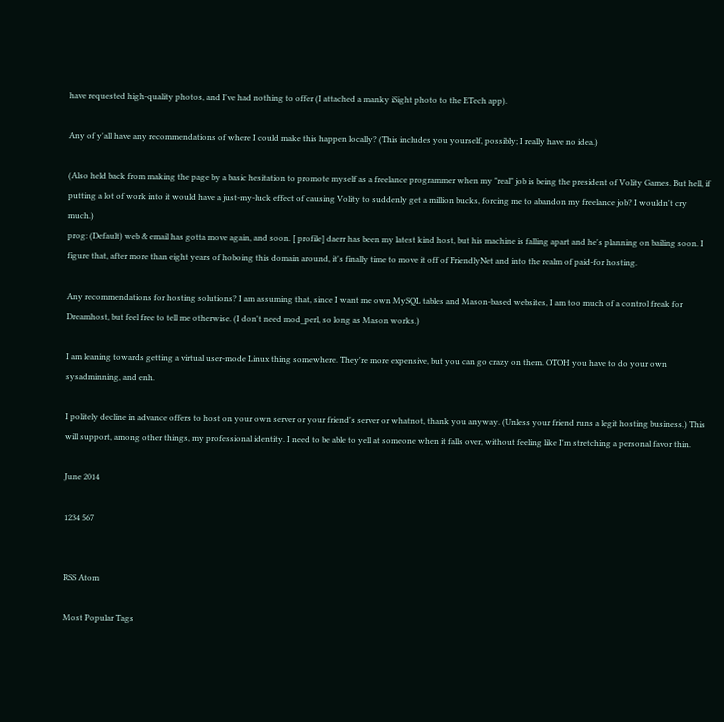have requested high-quality photos, and I've had nothing to offer (I attached a manky iSight photo to the ETech app).

Any of y'all have any recommendations of where I could make this happen locally? (This includes you yourself, possibly; I really have no idea.)

(Also held back from making the page by a basic hesitation to promote myself as a freelance programmer when my "real" job is being the president of Volity Games. But hell, if putting a lot of work into it would have a just-my-luck effect of causing Volity to suddenly get a million bucks, forcing me to abandon my freelance job? I wouldn't cry much.)
prog: (Default) web & email has gotta move again, and soon. [ profile] daerr has been my latest kind host, but his machine is falling apart and he's planning on bailing soon. I figure that, after more than eight years of hoboing this domain around, it's finally time to move it off of FriendlyNet and into the realm of paid-for hosting.

Any recommendations for hosting solutions? I am assuming that, since I want me own MySQL tables and Mason-based websites, I am too much of a control freak for Dreamhost, but feel free to tell me otherwise. (I don't need mod_perl, so long as Mason works.)

I am leaning towards getting a virtual user-mode Linux thing somewhere. They're more expensive, but you can go crazy on them. OTOH you have to do your own sysadminning, and enh.

I politely decline in advance offers to host on your own server or your friend's server or whatnot, thank you anyway. (Unless your friend runs a legit hosting business.) This will support, among other things, my professional identity. I need to be able to yell at someone when it falls over, without feeling like I'm stretching a personal favor thin.

June 2014

1234 567


RSS Atom

Most Popular Tags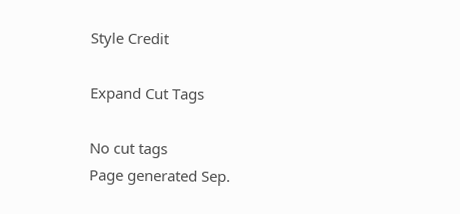Style Credit

Expand Cut Tags

No cut tags
Page generated Sep.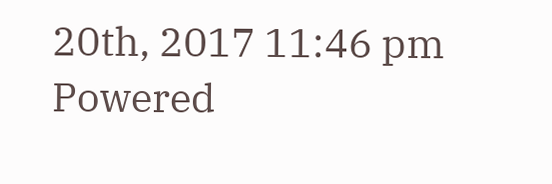20th, 2017 11:46 pm
Powered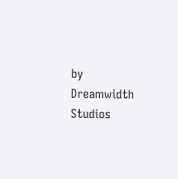by Dreamwidth Studios